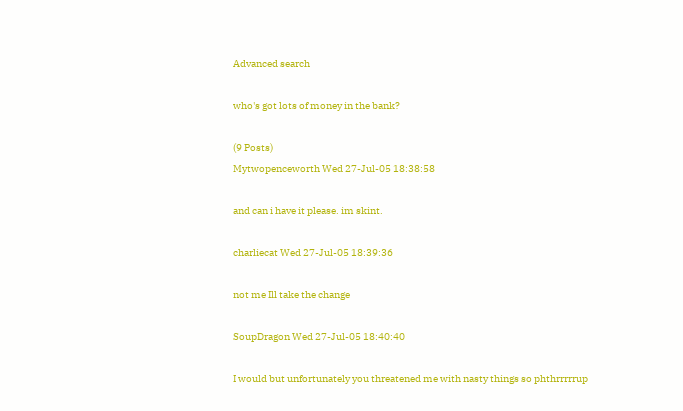Advanced search

who's got lots of money in the bank?

(9 Posts)
Mytwopenceworth Wed 27-Jul-05 18:38:58

and can i have it please. im skint.

charliecat Wed 27-Jul-05 18:39:36

not me Ill take the change

SoupDragon Wed 27-Jul-05 18:40:40

I would but unfortunately you threatened me with nasty things so phthrrrrrup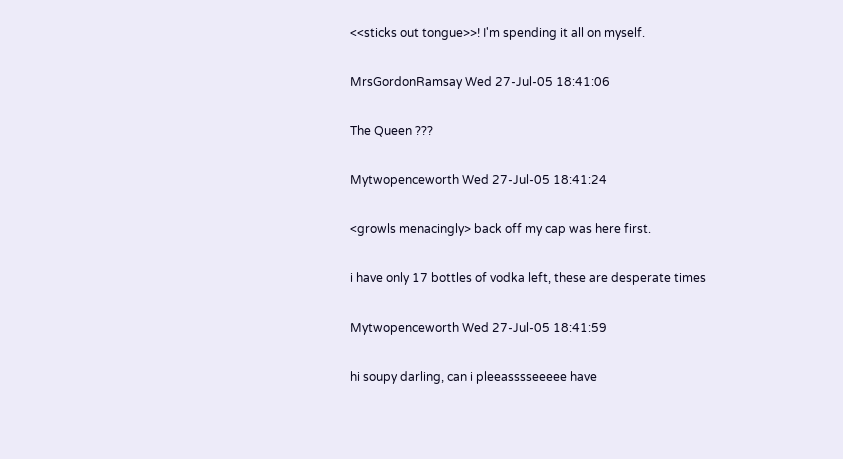<<sticks out tongue>>! I'm spending it all on myself.

MrsGordonRamsay Wed 27-Jul-05 18:41:06

The Queen ???

Mytwopenceworth Wed 27-Jul-05 18:41:24

<growls menacingly> back off my cap was here first.

i have only 17 bottles of vodka left, these are desperate times

Mytwopenceworth Wed 27-Jul-05 18:41:59

hi soupy darling, can i pleeasssseeeee have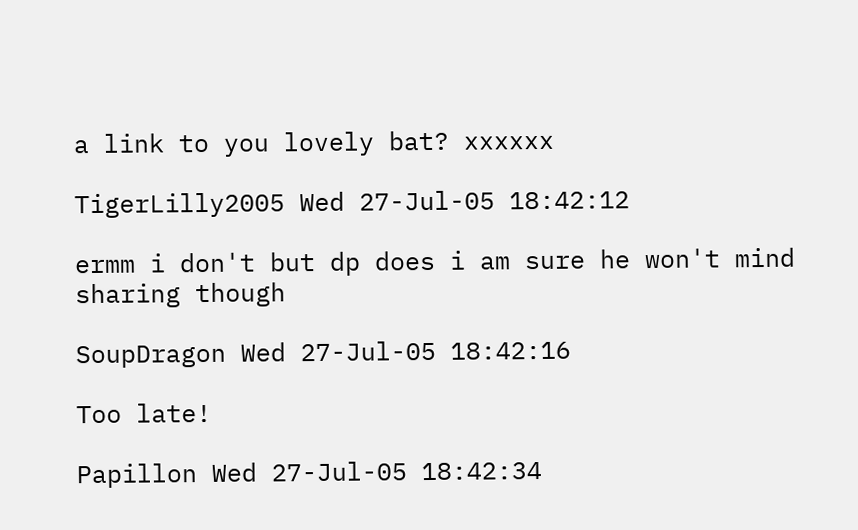a link to you lovely bat? xxxxxx

TigerLilly2005 Wed 27-Jul-05 18:42:12

ermm i don't but dp does i am sure he won't mind sharing though

SoupDragon Wed 27-Jul-05 18:42:16

Too late!

Papillon Wed 27-Jul-05 18:42:34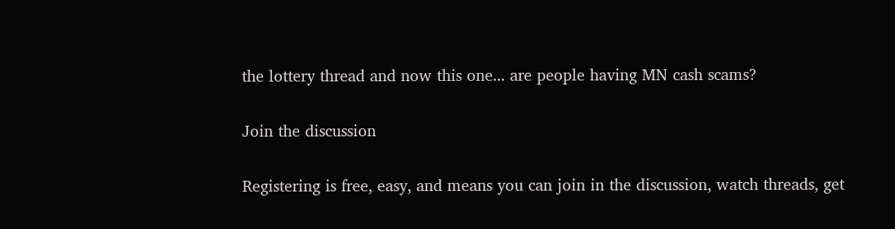the lottery thread and now this one... are people having MN cash scams?

Join the discussion

Registering is free, easy, and means you can join in the discussion, watch threads, get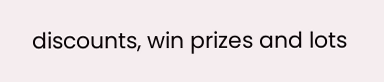discounts, win prizes and lots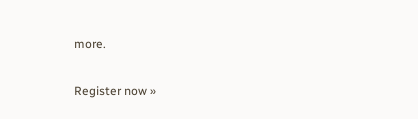more.

Register now »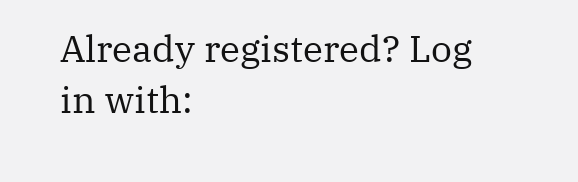Already registered? Log in with: